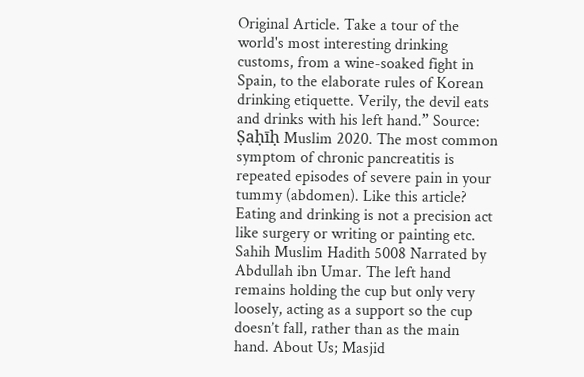Original Article. Take a tour of the world's most interesting drinking customs, from a wine-soaked fight in Spain, to the elaborate rules of Korean drinking etiquette. Verily, the devil eats and drinks with his left hand.” Source: Ṣaḥīḥ Muslim 2020. The most common symptom of chronic pancreatitis is repeated episodes of severe pain in your tummy (abdomen). Like this article? Eating and drinking is not a precision act like surgery or writing or painting etc. Sahih Muslim Hadith 5008 Narrated by Abdullah ibn Umar. The left hand remains holding the cup but only very loosely, acting as a support so the cup doesn’t fall, rather than as the main hand. About Us; Masjid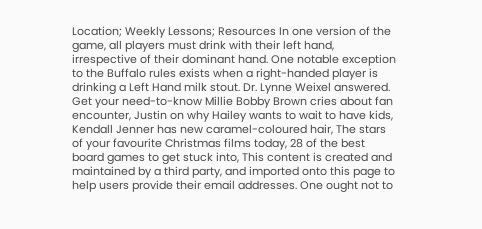Location; Weekly Lessons; Resources In one version of the game, all players must drink with their left hand, irrespective of their dominant hand. One notable exception to the Buffalo rules exists when a right-handed player is drinking a Left Hand milk stout. Dr. Lynne Weixel answered. Get your need-to-know Millie Bobby Brown cries about fan encounter, Justin on why Hailey wants to wait to have kids, Kendall Jenner has new caramel-coloured hair, The stars of your favourite Christmas films today, 28 of the best board games to get stuck into, This content is created and maintained by a third party, and imported onto this page to help users provide their email addresses. One ought not to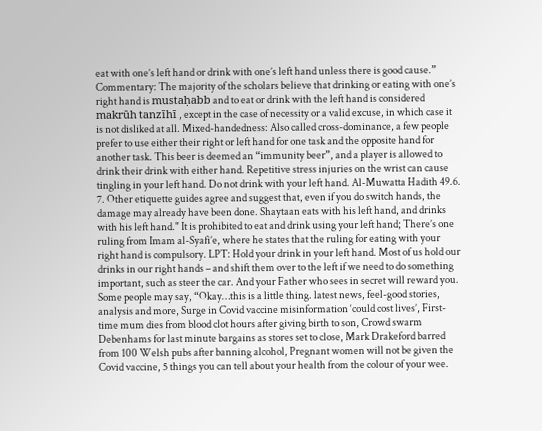eat with one’s left hand or drink with one’s left hand unless there is good cause.” Commentary: The majority of the scholars believe that drinking or eating with one’s right hand is mustaḥabb and to eat or drink with the left hand is considered makrūh tanzīhī , except in the case of necessity or a valid excuse, in which case it is not disliked at all. Mixed-handedness: Also called cross-dominance, a few people prefer to use either their right or left hand for one task and the opposite hand for another task. This beer is deemed an “immunity beer”, and a player is allowed to drink their drink with either hand. Repetitive stress injuries on the wrist can cause tingling in your left hand. Do not drink with your left hand. Al-Muwatta Hadith 49.6. 7. Other etiquette guides agree and suggest that, even if you do switch hands, the damage may already have been done. Shaytaan eats with his left hand, and drinks with his left hand." It is prohibited to eat and drink using your left hand; There’s one ruling from Imam al-Syafi’e, where he states that the ruling for eating with your right hand is compulsory. LPT: Hold your drink in your left hand. Most of us hold our drinks in our right hands – and shift them over to the left if we need to do something important, such as steer the car. And your Father who sees in secret will reward you. Some people may say, “Okay…this is a little thing. latest news, feel-good stories, analysis and more, Surge in Covid vaccine misinformation ‘could cost lives’, First-time mum dies from blood clot hours after giving birth to son, Crowd swarm Debenhams for last minute bargains as stores set to close, Mark Drakeford barred from 100 Welsh pubs after banning alcohol, Pregnant women will not be given the Covid vaccine, 5 things you can tell about your health from the colour of your wee.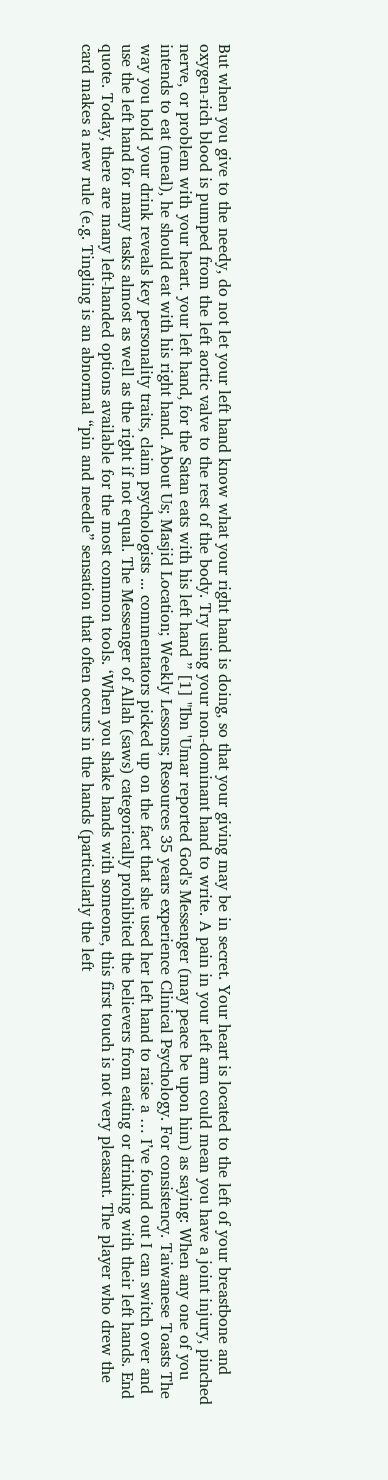But when you give to the needy, do not let your left hand know what your right hand is doing, so that your giving may be in secret. Your heart is located to the left of your breastbone and oxygen-rich blood is pumped from the left aortic valve to the rest of the body. Try using your non-dominant hand to write. A pain in your left arm could mean you have a joint injury, pinched nerve, or problem with your heart. your left hand, for the Satan eats with his left hand ” [1] "Ibn 'Umar reported God's Messenger (may peace be upon him) as saying: When any one of you intends to eat (meal), he should eat with his right hand. About Us; Masjid Location; Weekly Lessons; Resources 35 years experience Clinical Psychology. For consistency. Taiwanese Toasts The way you hold your drink reveals key personality traits, claim psychologists ... commentators picked up on the fact that she used her left hand to raise a … I’ve found out I can switch over and use the left hand for many tasks almost as well as the right if not equal. The Messenger of Allah (saws) categorically prohibited the believers from eating or drinking with their left hands. End quote. Today, there are many left-handed options available for the most common tools. ‘When you shake hands with someone, this first touch is not very pleasant. The player who drew the card makes a new rule (e.g. Tingling is an abnormal “pin and needle” sensation that often occurs in the hands (particularly the left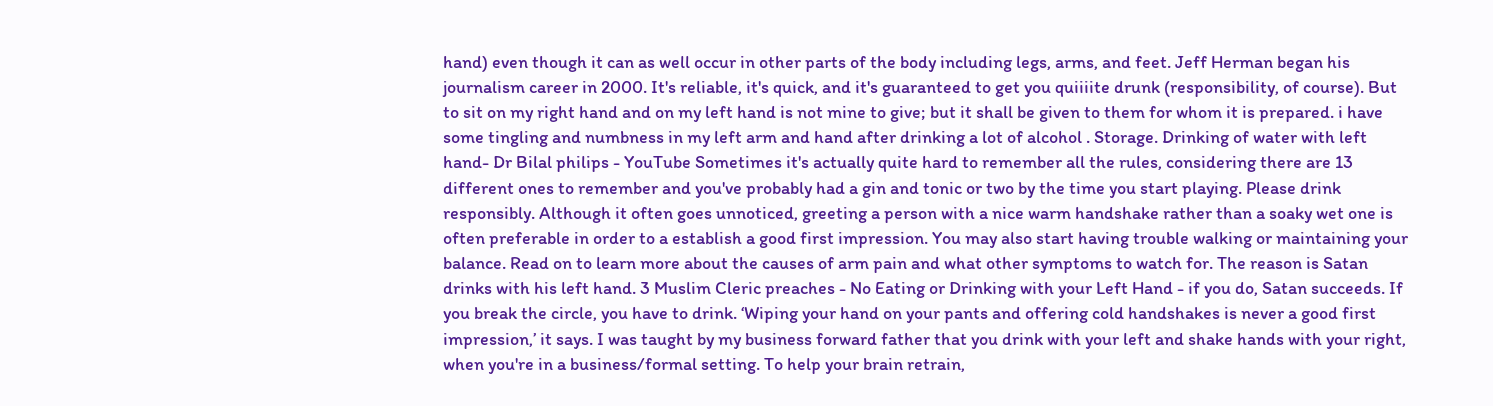hand) even though it can as well occur in other parts of the body including legs, arms, and feet. Jeff Herman began his journalism career in 2000. It's reliable, it's quick, and it's guaranteed to get you quiiiite drunk (responsibility, of course). But to sit on my right hand and on my left hand is not mine to give; but it shall be given to them for whom it is prepared. i have some tingling and numbness in my left arm and hand after drinking a lot of alcohol . Storage. Drinking of water with left hand- Dr Bilal philips - YouTube Sometimes it's actually quite hard to remember all the rules, considering there are 13 different ones to remember and you've probably had a gin and tonic or two by the time you start playing. Please drink responsibly. Although it often goes unnoticed, greeting a person with a nice warm handshake rather than a soaky wet one is often preferable in order to a establish a good first impression. You may also start having trouble walking or maintaining your balance. Read on to learn more about the causes of arm pain and what other symptoms to watch for. The reason is Satan drinks with his left hand. 3 Muslim Cleric preaches - No Eating or Drinking with your Left Hand - if you do, Satan succeeds. If you break the circle, you have to drink. ‘Wiping your hand on your pants and offering cold handshakes is never a good first impression,’ it says. I was taught by my business forward father that you drink with your left and shake hands with your right, when you're in a business/formal setting. To help your brain retrain,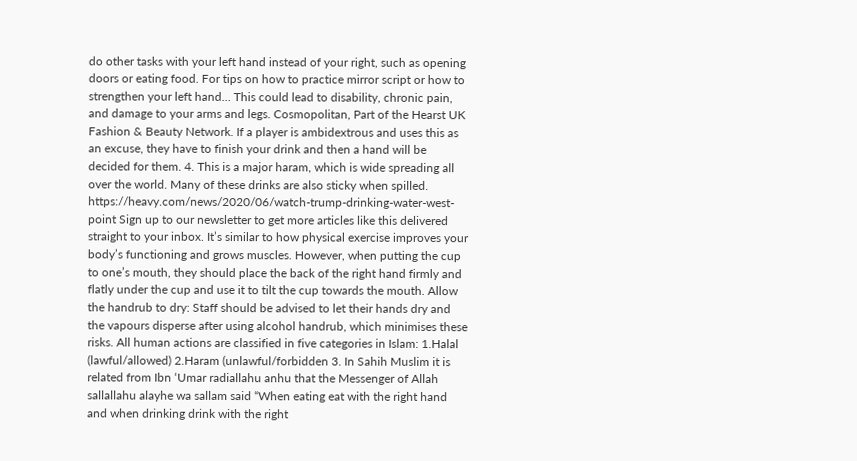do other tasks with your left hand instead of your right, such as opening doors or eating food. For tips on how to practice mirror script or how to strengthen your left hand… This could lead to disability, chronic pain, and damage to your arms and legs. Cosmopolitan, Part of the Hearst UK Fashion & Beauty Network. If a player is ambidextrous and uses this as an excuse, they have to finish your drink and then a hand will be decided for them. 4. This is a major haram, which is wide spreading all over the world. Many of these drinks are also sticky when spilled. https://heavy.com/news/2020/06/watch-trump-drinking-water-west-point Sign up to our newsletter to get more articles like this delivered straight to your inbox. It’s similar to how physical exercise improves your body’s functioning and grows muscles. However, when putting the cup to one’s mouth, they should place the back of the right hand firmly and flatly under the cup and use it to tilt the cup towards the mouth. Allow the handrub to dry: Staff should be advised to let their hands dry and the vapours disperse after using alcohol handrub, which minimises these risks. All human actions are classified in five categories in Islam: 1.Halal (lawful/allowed) 2.Haram (unlawful/forbidden 3. In Sahih Muslim it is related from Ibn ‘Umar radiallahu anhu that the Messenger of Allah sallallahu alayhe wa sallam said “When eating eat with the right hand and when drinking drink with the right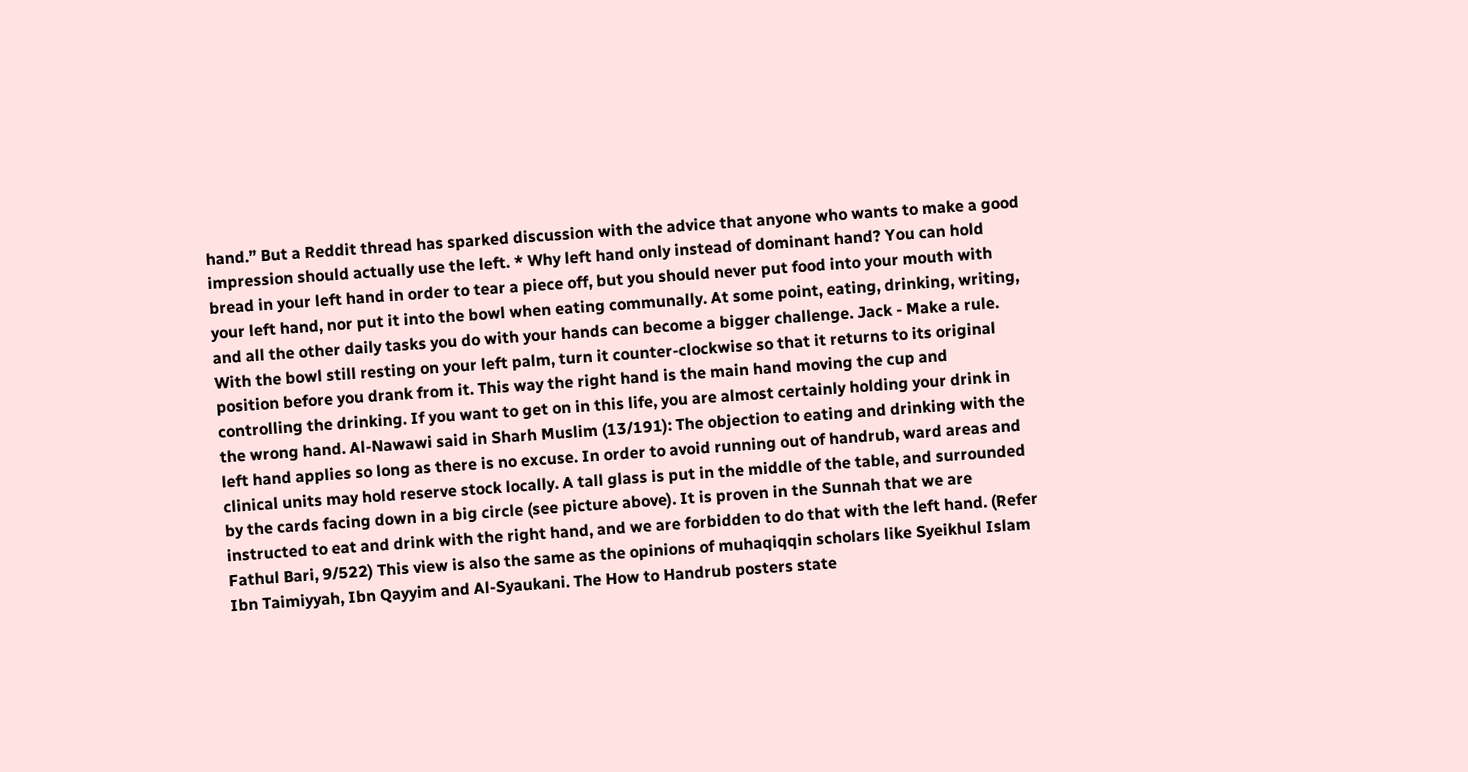hand.” But a Reddit thread has sparked discussion with the advice that anyone who wants to make a good impression should actually use the left. * Why left hand only instead of dominant hand? You can hold bread in your left hand in order to tear a piece off, but you should never put food into your mouth with your left hand, nor put it into the bowl when eating communally. At some point, eating, drinking, writing, and all the other daily tasks you do with your hands can become a bigger challenge. Jack - Make a rule. With the bowl still resting on your left palm, turn it counter-clockwise so that it returns to its original position before you drank from it. This way the right hand is the main hand moving the cup and controlling the drinking. If you want to get on in this life, you are almost certainly holding your drink in the wrong hand. Al-Nawawi said in Sharh Muslim (13/191): The objection to eating and drinking with the left hand applies so long as there is no excuse. In order to avoid running out of handrub, ward areas and clinical units may hold reserve stock locally. A tall glass is put in the middle of the table, and surrounded by the cards facing down in a big circle (see picture above). It is proven in the Sunnah that we are instructed to eat and drink with the right hand, and we are forbidden to do that with the left hand. (Refer Fathul Bari, 9/522) This view is also the same as the opinions of muhaqiqqin scholars like Syeikhul Islam Ibn Taimiyyah, Ibn Qayyim and Al-Syaukani. The How to Handrub posters state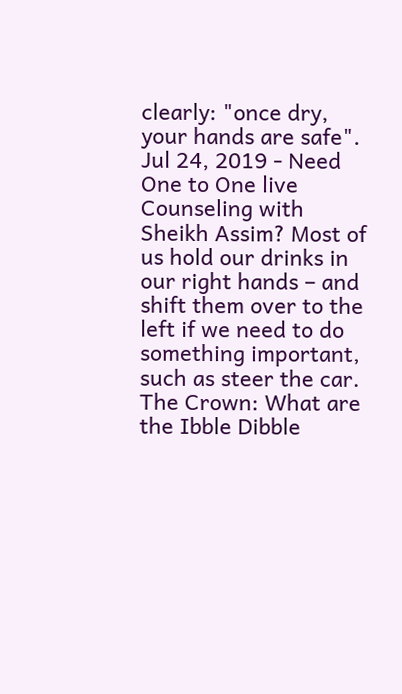clearly: "once dry, your hands are safe". Jul 24, 2019 - Need One to One live Counseling with Sheikh Assim? Most of us hold our drinks in our right hands – and shift them over to the left if we need to do something important, such as steer the car. The Crown: What are the Ibble Dibble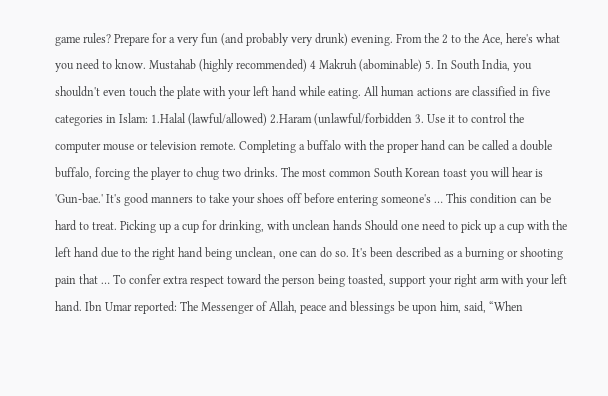game rules? Prepare for a very fun (and probably very drunk) evening. From the 2 to the Ace, here's what you need to know. Mustahab (highly recommended) 4 Makruh (abominable) 5. In South India, you shouldn't even touch the plate with your left hand while eating. All human actions are classified in five categories in Islam: 1.Halal (lawful/allowed) 2.Haram (unlawful/forbidden 3. Use it to control the computer mouse or television remote. Completing a buffalo with the proper hand can be called a double buffalo, forcing the player to chug two drinks. The most common South Korean toast you will hear is 'Gun-bae.' It's good manners to take your shoes off before entering someone's … This condition can be hard to treat. Picking up a cup for drinking, with unclean hands Should one need to pick up a cup with the left hand due to the right hand being unclean, one can do so. It's been described as a burning or shooting pain that … To confer extra respect toward the person being toasted, support your right arm with your left hand. Ibn Umar reported: The Messenger of Allah, peace and blessings be upon him, said, “When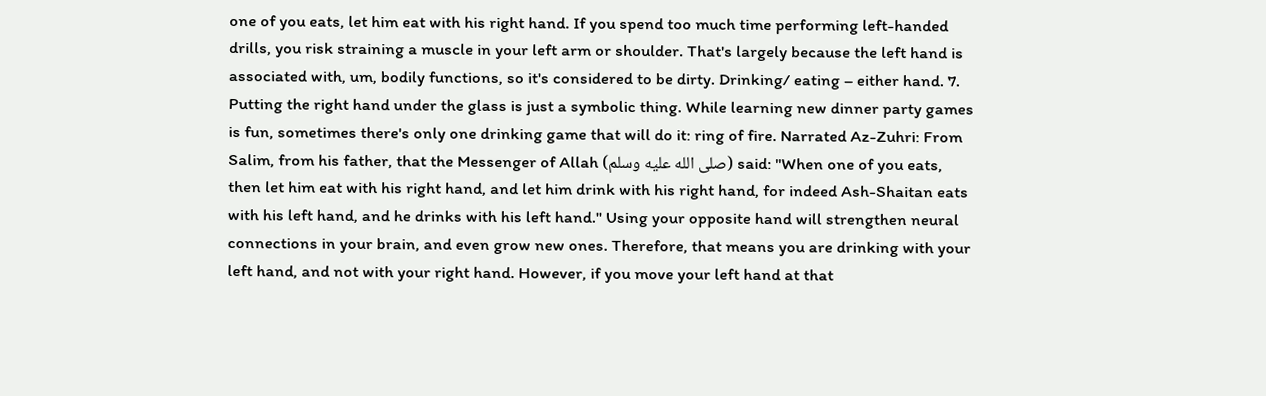one of you eats, let him eat with his right hand. If you spend too much time performing left-handed drills, you risk straining a muscle in your left arm or shoulder. That's largely because the left hand is associated with, um, bodily functions, so it's considered to be dirty. Drinking/ eating – either hand. 7. Putting the right hand under the glass is just a symbolic thing. While learning new dinner party games is fun, sometimes there's only one drinking game that will do it: ring of fire. Narrated Az-Zuhri: From Salim, from his father, that the Messenger of Allah (صلى الله عليه وسلم) said: "When one of you eats, then let him eat with his right hand, and let him drink with his right hand, for indeed Ash-Shaitan eats with his left hand, and he drinks with his left hand." Using your opposite hand will strengthen neural connections in your brain, and even grow new ones. Therefore, that means you are drinking with your left hand, and not with your right hand. However, if you move your left hand at that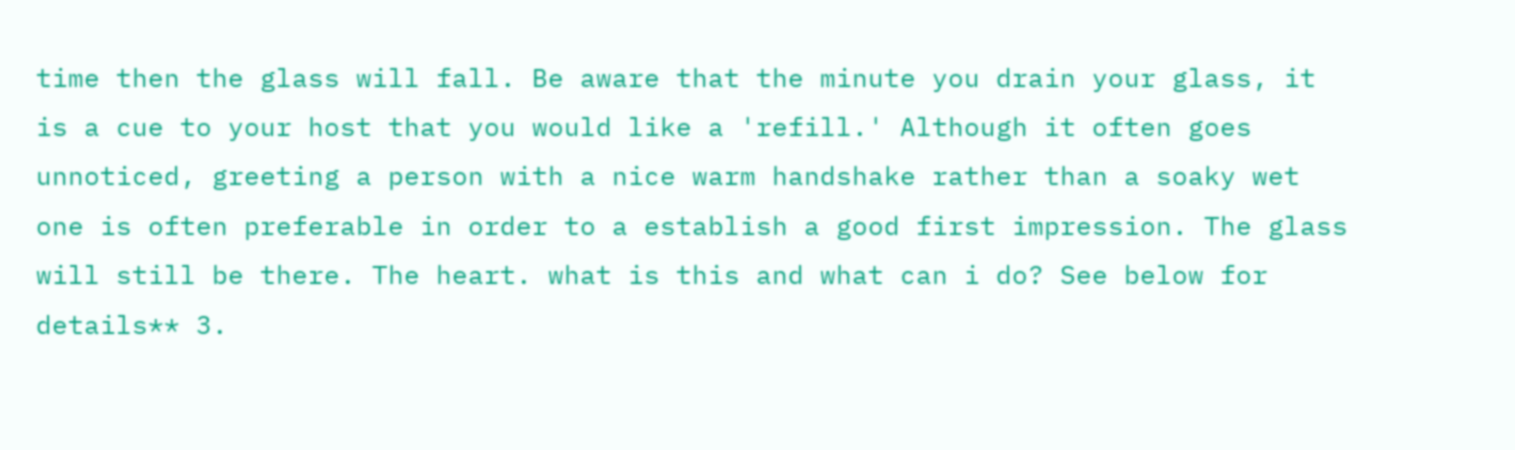time then the glass will fall. Be aware that the minute you drain your glass, it is a cue to your host that you would like a 'refill.' Although it often goes unnoticed, greeting a person with a nice warm handshake rather than a soaky wet one is often preferable in order to a establish a good first impression. The glass will still be there. The heart. what is this and what can i do? See below for details** 3.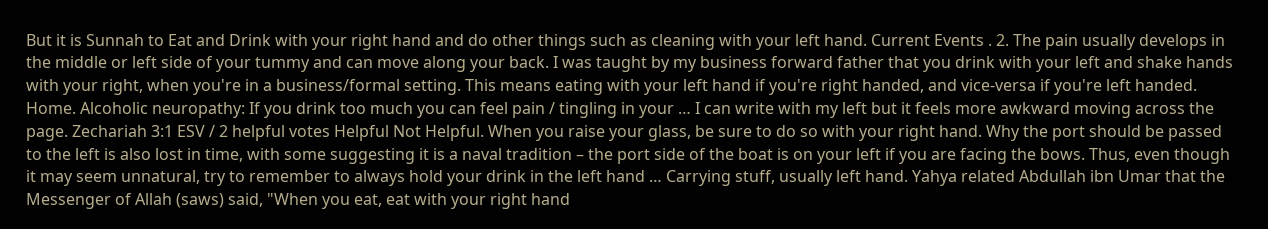But it is Sunnah to Eat and Drink with your right hand and do other things such as cleaning with your left hand. Current Events . 2. The pain usually develops in the middle or left side of your tummy and can move along your back. I was taught by my business forward father that you drink with your left and shake hands with your right, when you're in a business/formal setting. This means eating with your left hand if you're right handed, and vice-versa if you're left handed. Home. Alcoholic neuropathy: If you drink too much you can feel pain / tingling in your … I can write with my left but it feels more awkward moving across the page. Zechariah 3:1 ESV / 2 helpful votes Helpful Not Helpful. When you raise your glass, be sure to do so with your right hand. Why the port should be passed to the left is also lost in time, with some suggesting it is a naval tradition – the port side of the boat is on your left if you are facing the bows. Thus, even though it may seem unnatural, try to remember to always hold your drink in the left hand … Carrying stuff, usually left hand. Yahya related Abdullah ibn Umar that the Messenger of Allah (saws) said, "When you eat, eat with your right hand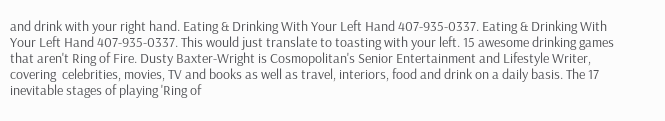and drink with your right hand. Eating & Drinking With Your Left Hand 407-935-0337. Eating & Drinking With Your Left Hand 407-935-0337. This would just translate to toasting with your left. 15 awesome drinking games that aren't Ring of Fire. Dusty Baxter-Wright is Cosmopolitan's Senior Entertainment and Lifestyle Writer, covering  celebrities, movies, TV and books as well as travel, interiors, food and drink on a daily basis. The 17 inevitable stages of playing 'Ring of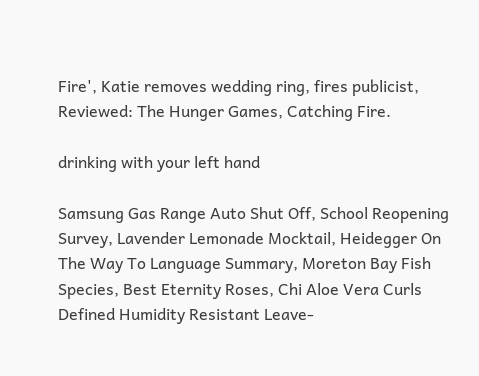Fire', Katie removes wedding ring, fires publicist, Reviewed: The Hunger Games, Catching Fire.

drinking with your left hand

Samsung Gas Range Auto Shut Off, School Reopening Survey, Lavender Lemonade Mocktail, Heidegger On The Way To Language Summary, Moreton Bay Fish Species, Best Eternity Roses, Chi Aloe Vera Curls Defined Humidity Resistant Leave-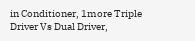in Conditioner, 1more Triple Driver Vs Dual Driver,